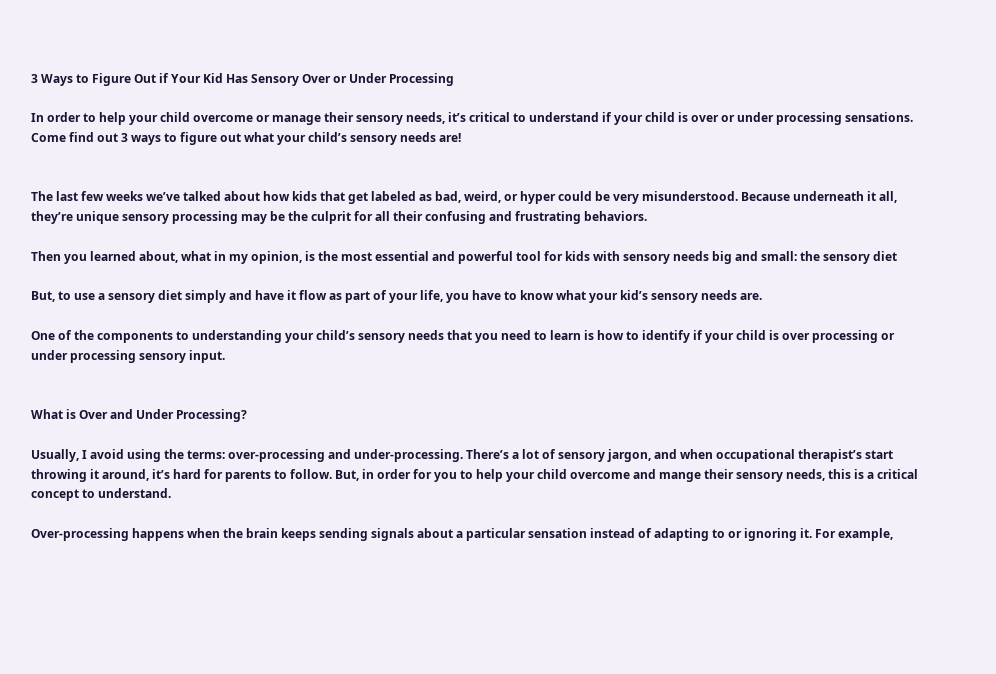3 Ways to Figure Out if Your Kid Has Sensory Over or Under Processing

In order to help your child overcome or manage their sensory needs, it’s critical to understand if your child is over or under processing sensations. Come find out 3 ways to figure out what your child’s sensory needs are!


The last few weeks we’ve talked about how kids that get labeled as bad, weird, or hyper could be very misunderstood. Because underneath it all, they’re unique sensory processing may be the culprit for all their confusing and frustrating behaviors.

Then you learned about, what in my opinion, is the most essential and powerful tool for kids with sensory needs big and small: the sensory diet

But, to use a sensory diet simply and have it flow as part of your life, you have to know what your kid’s sensory needs are.

One of the components to understanding your child’s sensory needs that you need to learn is how to identify if your child is over processing or under processing sensory input.


What is Over and Under Processing?

Usually, I avoid using the terms: over-processing and under-processing. There’s a lot of sensory jargon, and when occupational therapist’s start throwing it around, it’s hard for parents to follow. But, in order for you to help your child overcome and mange their sensory needs, this is a critical concept to understand.

Over-processing happens when the brain keeps sending signals about a particular sensation instead of adapting to or ignoring it. For example,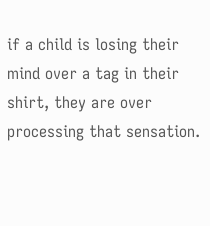if a child is losing their mind over a tag in their shirt, they are over processing that sensation.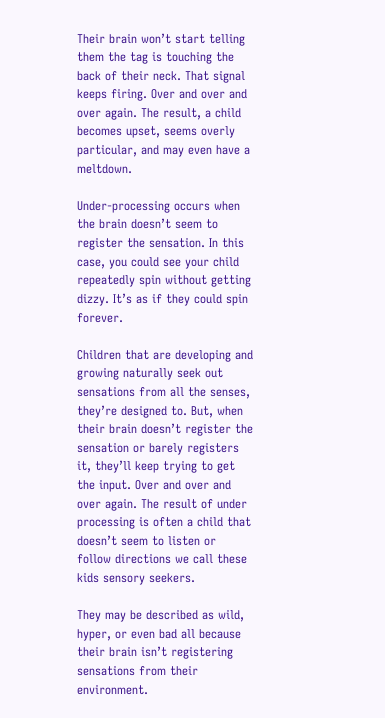Their brain won’t start telling them the tag is touching the back of their neck. That signal keeps firing. Over and over and over again. The result, a child becomes upset, seems overly particular, and may even have a meltdown.

Under-processing occurs when the brain doesn’t seem to register the sensation. In this case, you could see your child repeatedly spin without getting dizzy. It’s as if they could spin forever.

Children that are developing and growing naturally seek out sensations from all the senses, they’re designed to. But, when their brain doesn’t register the sensation or barely registers it, they’ll keep trying to get the input. Over and over and over again. The result of under processing is often a child that doesn’t seem to listen or follow directions we call these kids sensory seekers.

They may be described as wild, hyper, or even bad all because their brain isn’t registering sensations from their environment.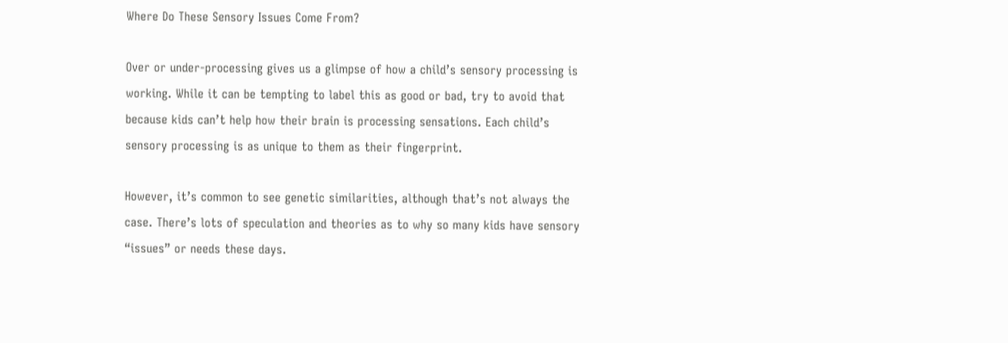Where Do These Sensory Issues Come From?

Over or under-processing gives us a glimpse of how a child’s sensory processing is working. While it can be tempting to label this as good or bad, try to avoid that because kids can’t help how their brain is processing sensations. Each child’s sensory processing is as unique to them as their fingerprint.

However, it’s common to see genetic similarities, although that’s not always the case. There’s lots of speculation and theories as to why so many kids have sensory “issues” or needs these days.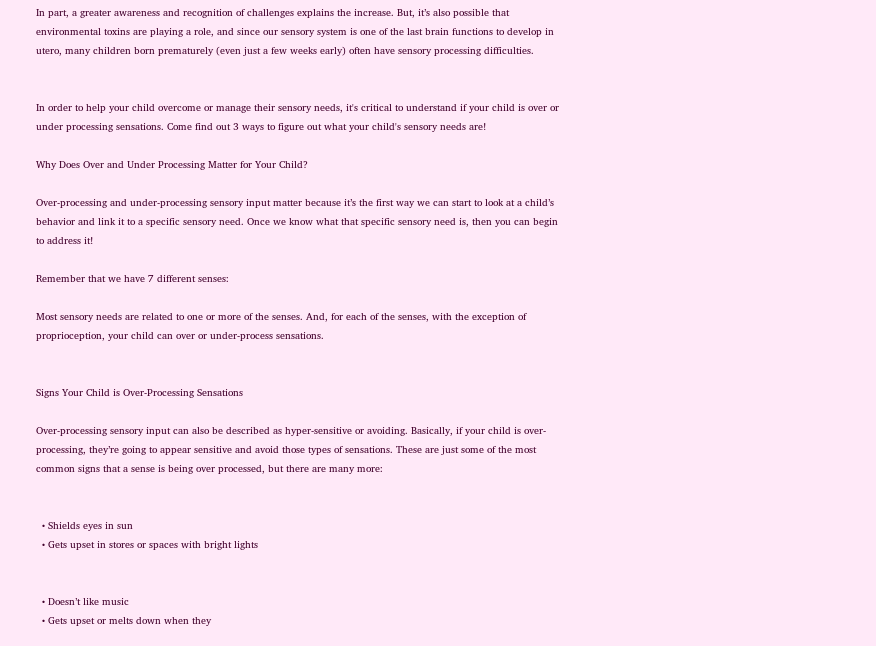In part, a greater awareness and recognition of challenges explains the increase. But, it’s also possible that environmental toxins are playing a role, and since our sensory system is one of the last brain functions to develop in utero, many children born prematurely (even just a few weeks early) often have sensory processing difficulties.


In order to help your child overcome or manage their sensory needs, it's critical to understand if your child is over or under processing sensations. Come find out 3 ways to figure out what your child's sensory needs are!

Why Does Over and Under Processing Matter for Your Child?

Over-processing and under-processing sensory input matter because it’s the first way we can start to look at a child’s behavior and link it to a specific sensory need. Once we know what that specific sensory need is, then you can begin to address it!

Remember that we have 7 different senses:

Most sensory needs are related to one or more of the senses. And, for each of the senses, with the exception of proprioception, your child can over or under-process sensations.


Signs Your Child is Over-Processing Sensations

Over-processing sensory input can also be described as hyper-sensitive or avoiding. Basically, if your child is over-processing, they’re going to appear sensitive and avoid those types of sensations. These are just some of the most common signs that a sense is being over processed, but there are many more:


  • Shields eyes in sun
  • Gets upset in stores or spaces with bright lights


  • Doesn’t like music
  • Gets upset or melts down when they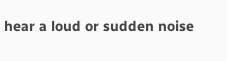hear a loud or sudden noise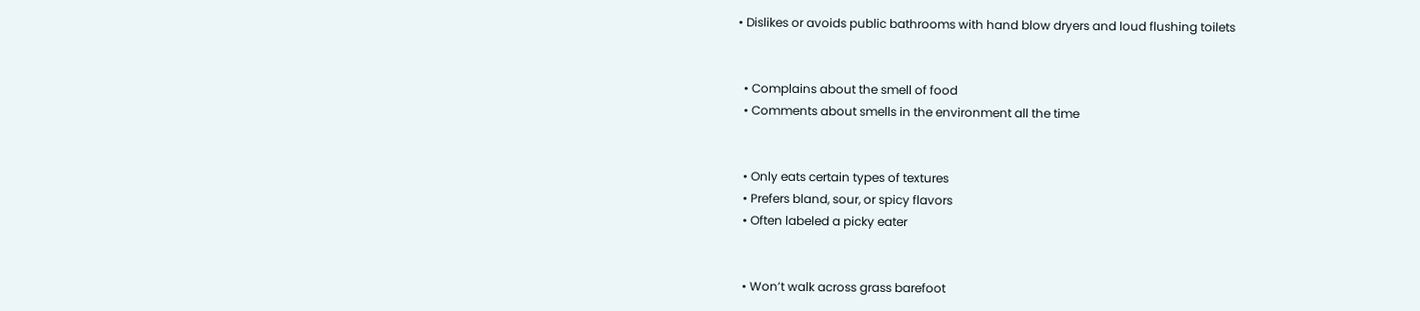• Dislikes or avoids public bathrooms with hand blow dryers and loud flushing toilets


  • Complains about the smell of food
  • Comments about smells in the environment all the time


  • Only eats certain types of textures
  • Prefers bland, sour, or spicy flavors
  • Often labeled a picky eater


  • Won’t walk across grass barefoot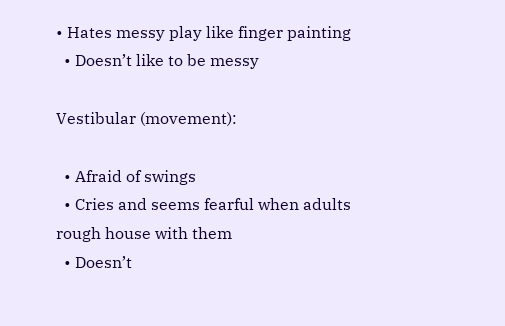• Hates messy play like finger painting
  • Doesn’t like to be messy

Vestibular (movement):

  • Afraid of swings
  • Cries and seems fearful when adults rough house with them
  • Doesn’t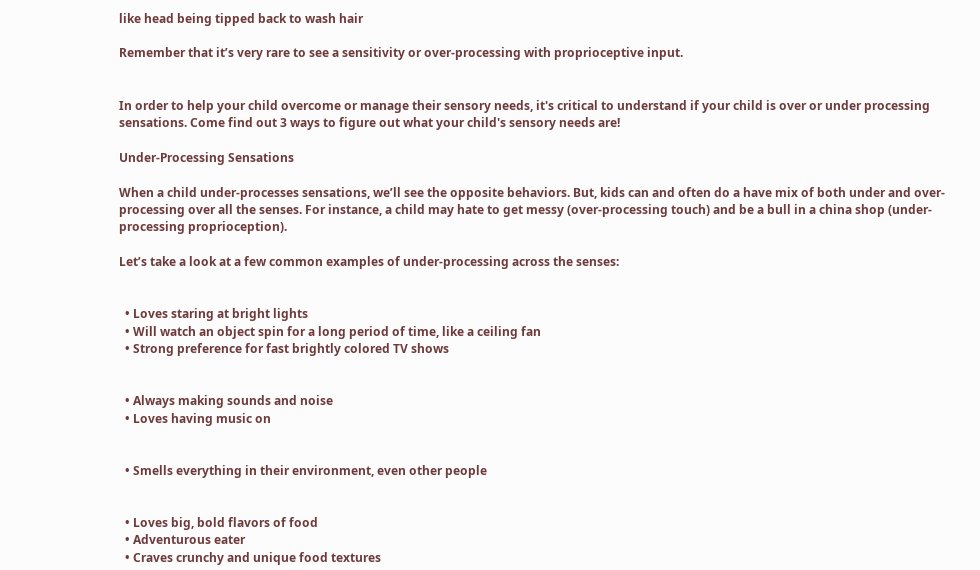like head being tipped back to wash hair

Remember that it’s very rare to see a sensitivity or over-processing with proprioceptive input.


In order to help your child overcome or manage their sensory needs, it's critical to understand if your child is over or under processing sensations. Come find out 3 ways to figure out what your child's sensory needs are!

Under-Processing Sensations

When a child under-processes sensations, we’ll see the opposite behaviors. But, kids can and often do a have mix of both under and over-processing over all the senses. For instance, a child may hate to get messy (over-processing touch) and be a bull in a china shop (under-processing proprioception).

Let’s take a look at a few common examples of under-processing across the senses:


  • Loves staring at bright lights
  • Will watch an object spin for a long period of time, like a ceiling fan
  • Strong preference for fast brightly colored TV shows


  • Always making sounds and noise
  • Loves having music on


  • Smells everything in their environment, even other people


  • Loves big, bold flavors of food
  • Adventurous eater
  • Craves crunchy and unique food textures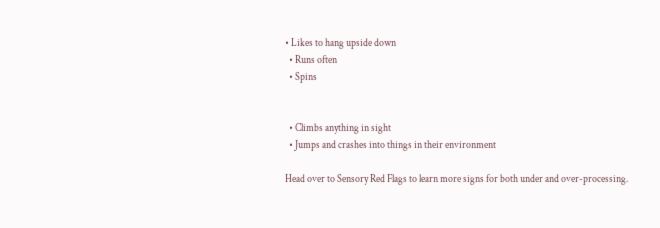• Likes to hang upside down
  • Runs often
  • Spins


  • Climbs anything in sight
  • Jumps and crashes into things in their environment

Head over to Sensory Red Flags to learn more signs for both under and over-processing.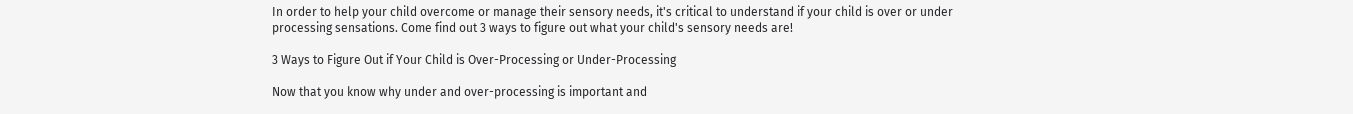In order to help your child overcome or manage their sensory needs, it's critical to understand if your child is over or under processing sensations. Come find out 3 ways to figure out what your child's sensory needs are!

3 Ways to Figure Out if Your Child is Over-Processing or Under-Processing

Now that you know why under and over-processing is important and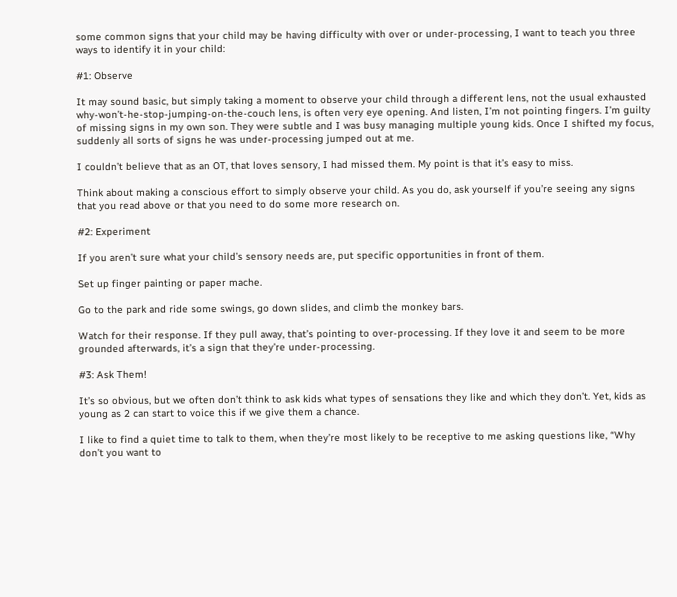some common signs that your child may be having difficulty with over or under-processing, I want to teach you three ways to identify it in your child:

#1: Observe

It may sound basic, but simply taking a moment to observe your child through a different lens, not the usual exhausted why-won’t-he-stop-jumping-on-the-couch lens, is often very eye opening. And listen, I’m not pointing fingers. I’m guilty of missing signs in my own son. They were subtle and I was busy managing multiple young kids. Once I shifted my focus, suddenly all sorts of signs he was under-processing jumped out at me.

I couldn’t believe that as an OT, that loves sensory, I had missed them. My point is that it’s easy to miss.

Think about making a conscious effort to simply observe your child. As you do, ask yourself if you’re seeing any signs that you read above or that you need to do some more research on.

#2: Experiment

If you aren’t sure what your child’s sensory needs are, put specific opportunities in front of them.

Set up finger painting or paper mache.

Go to the park and ride some swings, go down slides, and climb the monkey bars.

Watch for their response. If they pull away, that’s pointing to over-processing. If they love it and seem to be more grounded afterwards, it’s a sign that they’re under-processing.

#3: Ask Them!

It’s so obvious, but we often don’t think to ask kids what types of sensations they like and which they don’t. Yet, kids as young as 2 can start to voice this if we give them a chance.

I like to find a quiet time to talk to them, when they’re most likely to be receptive to me asking questions like, “Why don’t you want to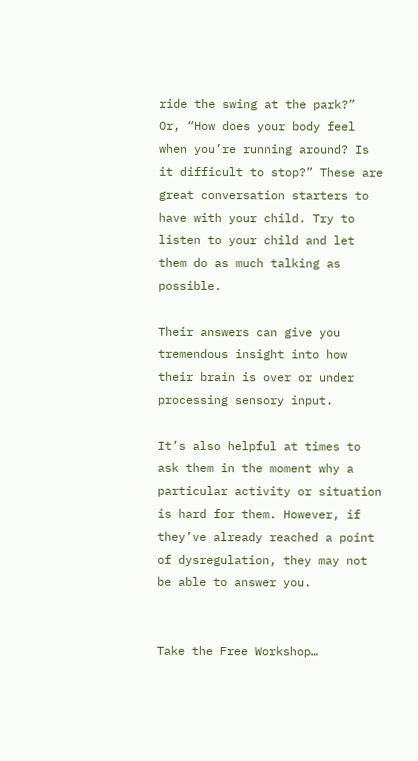ride the swing at the park?”  Or, “How does your body feel when you’re running around? Is it difficult to stop?” These are great conversation starters to have with your child. Try to listen to your child and let them do as much talking as possible.

Their answers can give you tremendous insight into how their brain is over or under processing sensory input.

It’s also helpful at times to ask them in the moment why a particular activity or situation is hard for them. However, if they’ve already reached a point of dysregulation, they may not be able to answer you.


Take the Free Workshop…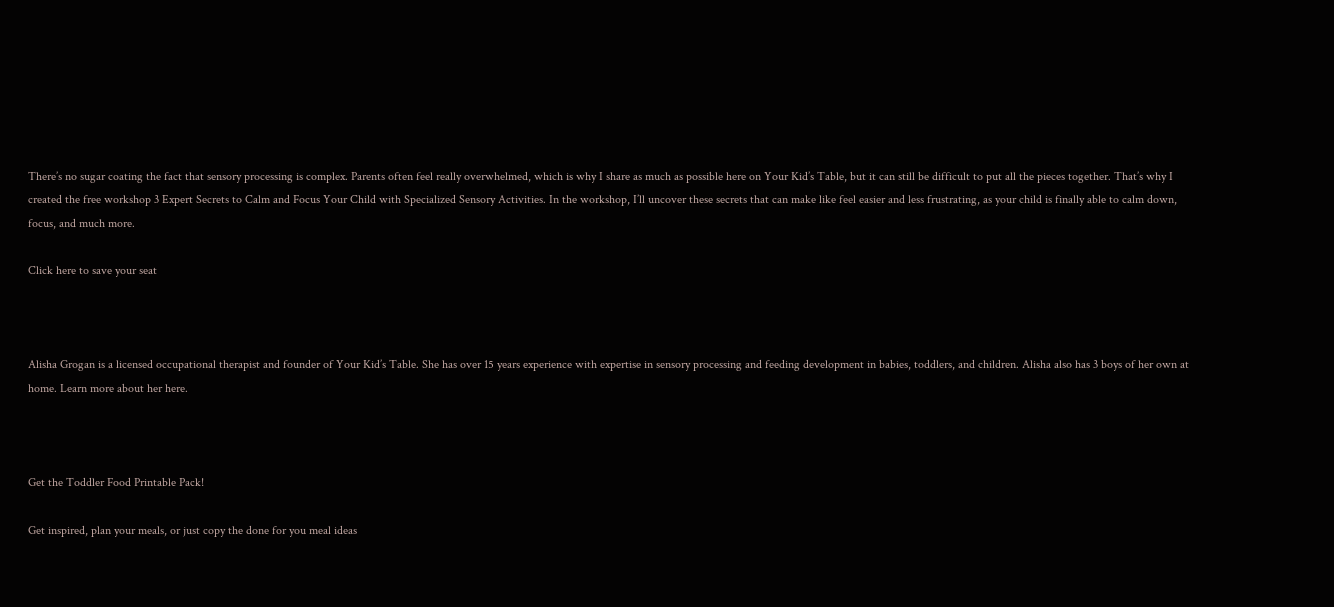There’s no sugar coating the fact that sensory processing is complex. Parents often feel really overwhelmed, which is why I share as much as possible here on Your Kid’s Table, but it can still be difficult to put all the pieces together. That’s why I created the free workshop 3 Expert Secrets to Calm and Focus Your Child with Specialized Sensory Activities. In the workshop, I’ll uncover these secrets that can make like feel easier and less frustrating, as your child is finally able to calm down, focus, and much more.

Click here to save your seat



Alisha Grogan is a licensed occupational therapist and founder of Your Kid’s Table. She has over 15 years experience with expertise in sensory processing and feeding development in babies, toddlers, and children. Alisha also has 3 boys of her own at home. Learn more about her here.



Get the Toddler Food Printable Pack!

Get inspired, plan your meals, or just copy the done for you meal ideas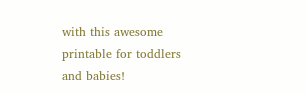with this awesome printable for toddlers and babies!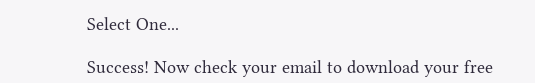Select One...

Success! Now check your email to download your free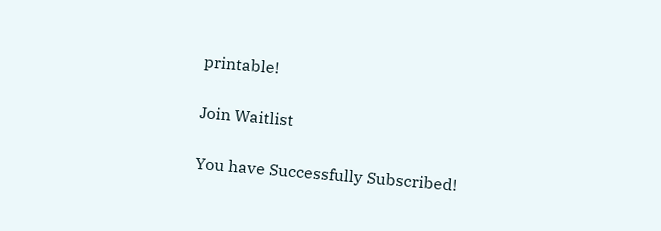printable!

Join Waitlist

You have Successfully Subscribed!